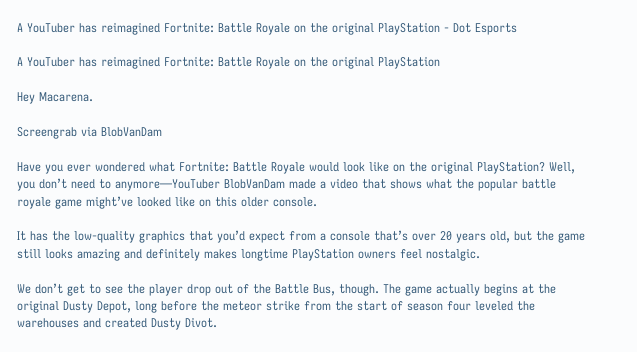A YouTuber has reimagined Fortnite: Battle Royale on the original PlayStation - Dot Esports

A YouTuber has reimagined Fortnite: Battle Royale on the original PlayStation

Hey Macarena.

Screengrab via BlobVanDam

Have you ever wondered what Fortnite: Battle Royale would look like on the original PlayStation? Well, you don’t need to anymore—YouTuber BlobVanDam made a video that shows what the popular battle royale game might’ve looked like on this older console.

It has the low-quality graphics that you’d expect from a console that’s over 20 years old, but the game still looks amazing and definitely makes longtime PlayStation owners feel nostalgic.

We don’t get to see the player drop out of the Battle Bus, though. The game actually begins at the original Dusty Depot, long before the meteor strike from the start of season four leveled the warehouses and created Dusty Divot.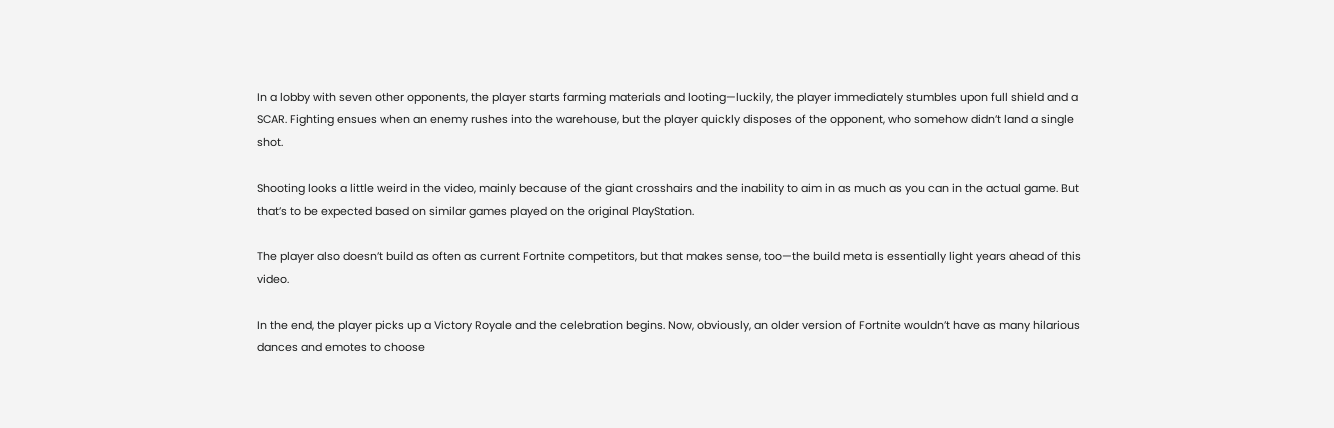In a lobby with seven other opponents, the player starts farming materials and looting—luckily, the player immediately stumbles upon full shield and a SCAR. Fighting ensues when an enemy rushes into the warehouse, but the player quickly disposes of the opponent, who somehow didn’t land a single shot.

Shooting looks a little weird in the video, mainly because of the giant crosshairs and the inability to aim in as much as you can in the actual game. But that’s to be expected based on similar games played on the original PlayStation.

The player also doesn’t build as often as current Fortnite competitors, but that makes sense, too—the build meta is essentially light years ahead of this video.

In the end, the player picks up a Victory Royale and the celebration begins. Now, obviously, an older version of Fortnite wouldn’t have as many hilarious dances and emotes to choose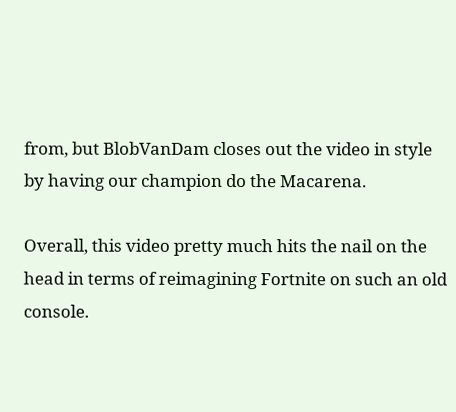from, but BlobVanDam closes out the video in style by having our champion do the Macarena.

Overall, this video pretty much hits the nail on the head in terms of reimagining Fortnite on such an old console.